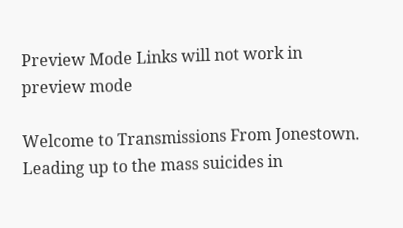Preview Mode Links will not work in preview mode

Welcome to Transmissions From Jonestown. Leading up to the mass suicides in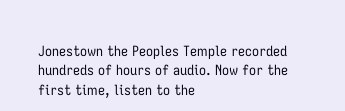Jonestown the Peoples Temple recorded hundreds of hours of audio. Now for the first time, listen to the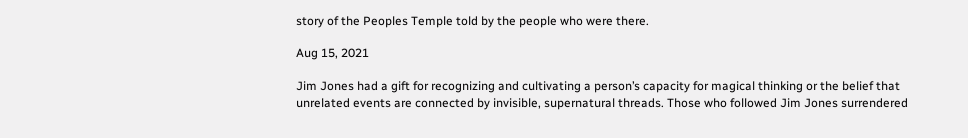story of the Peoples Temple told by the people who were there.

Aug 15, 2021

Jim Jones had a gift for recognizing and cultivating a person’s capacity for magical thinking or the belief that unrelated events are connected by invisible, supernatural threads. Those who followed Jim Jones surrendered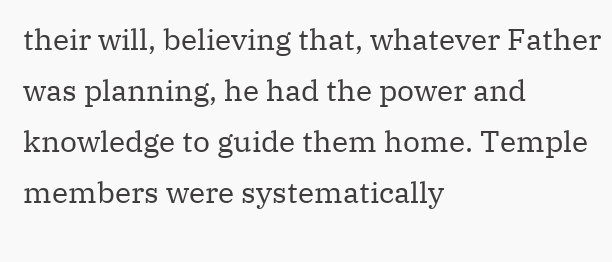their will, believing that, whatever Father was planning, he had the power and knowledge to guide them home. Temple members were systematically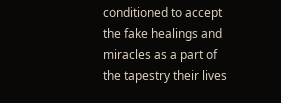conditioned to accept the fake healings and miracles as a part of the tapestry their lives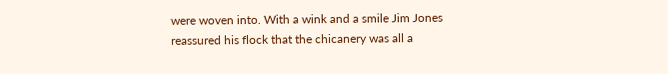were woven into. With a wink and a smile Jim Jones reassured his flock that the chicanery was all a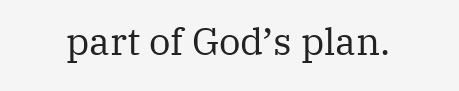part of God’s plan.